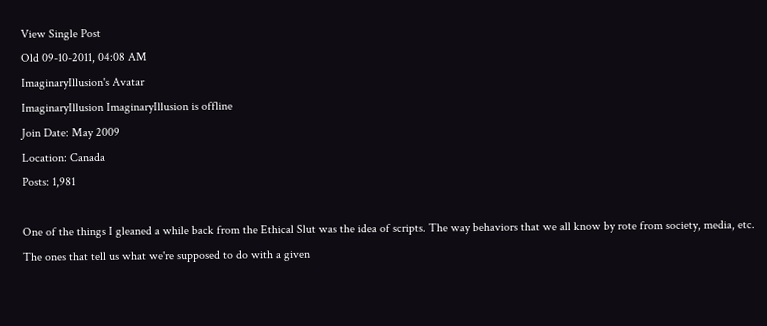View Single Post
Old 09-10-2011, 04:08 AM
ImaginaryIllusion's Avatar
ImaginaryIllusion ImaginaryIllusion is offline
Join Date: May 2009
Location: Canada
Posts: 1,981

One of the things I gleaned a while back from the Ethical Slut was the idea of scripts. The way behaviors that we all know by rote from society, media, etc. The ones that tell us what we're supposed to do with a given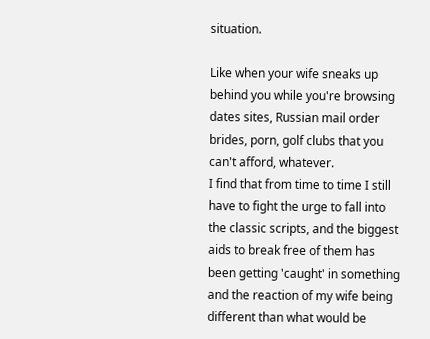situation.

Like when your wife sneaks up behind you while you're browsing dates sites, Russian mail order brides, porn, golf clubs that you can't afford, whatever.
I find that from time to time I still have to fight the urge to fall into the classic scripts, and the biggest aids to break free of them has been getting 'caught' in something and the reaction of my wife being different than what would be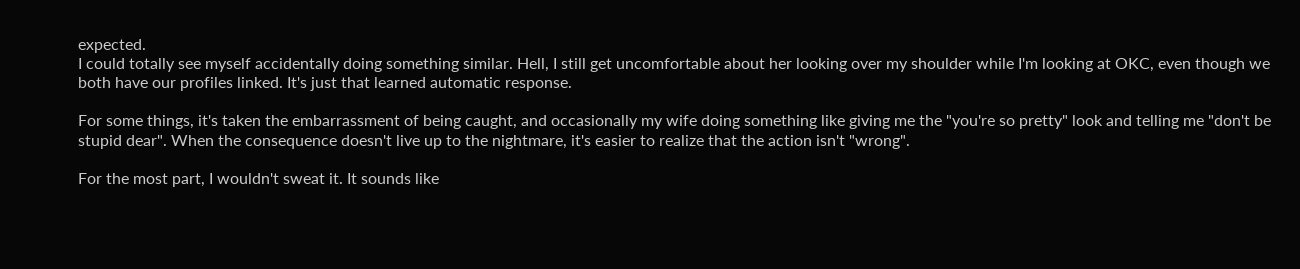expected.
I could totally see myself accidentally doing something similar. Hell, I still get uncomfortable about her looking over my shoulder while I'm looking at OKC, even though we both have our profiles linked. It's just that learned automatic response.

For some things, it's taken the embarrassment of being caught, and occasionally my wife doing something like giving me the "you're so pretty" look and telling me "don't be stupid dear". When the consequence doesn't live up to the nightmare, it's easier to realize that the action isn't "wrong".

For the most part, I wouldn't sweat it. It sounds like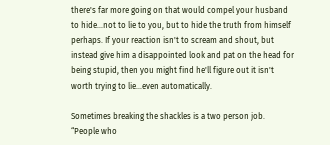there's far more going on that would compel your husband to hide...not to lie to you, but to hide the truth from himself perhaps. If your reaction isn't to scream and shout, but instead give him a disappointed look and pat on the head for being stupid, then you might find he'll figure out it isn't worth trying to lie...even automatically.

Sometimes breaking the shackles is a two person job.
“People who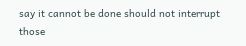say it cannot be done should not interrupt those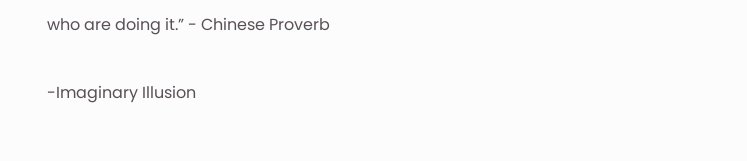who are doing it.” - Chinese Proverb

-Imaginary Illusion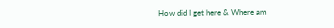How did I get here & Where am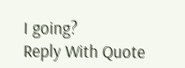I going?
Reply With Quote